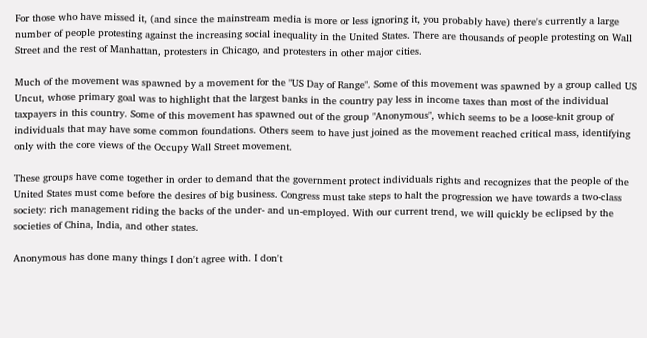For those who have missed it, (and since the mainstream media is more or less ignoring it, you probably have) there's currently a large number of people protesting against the increasing social inequality in the United States. There are thousands of people protesting on Wall Street and the rest of Manhattan, protesters in Chicago, and protesters in other major cities.

Much of the movement was spawned by a movement for the "US Day of Range". Some of this movement was spawned by a group called US Uncut, whose primary goal was to highlight that the largest banks in the country pay less in income taxes than most of the individual taxpayers in this country. Some of this movement has spawned out of the group "Anonymous", which seems to be a loose-knit group of individuals that may have some common foundations. Others seem to have just joined as the movement reached critical mass, identifying only with the core views of the Occupy Wall Street movement.

These groups have come together in order to demand that the government protect individuals rights and recognizes that the people of the United States must come before the desires of big business. Congress must take steps to halt the progression we have towards a two-class society: rich management riding the backs of the under- and un-employed. With our current trend, we will quickly be eclipsed by the societies of China, India, and other states.

Anonymous has done many things I don't agree with. I don't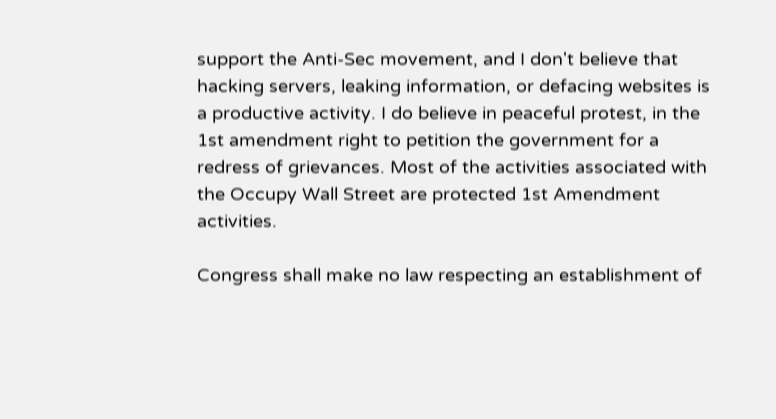support the Anti-Sec movement, and I don't believe that hacking servers, leaking information, or defacing websites is a productive activity. I do believe in peaceful protest, in the 1st amendment right to petition the government for a redress of grievances. Most of the activities associated with the Occupy Wall Street are protected 1st Amendment activities.

Congress shall make no law respecting an establishment of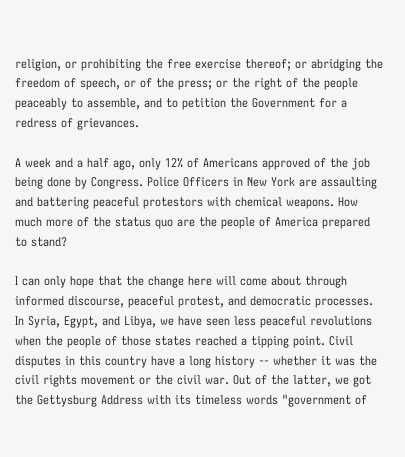religion, or prohibiting the free exercise thereof; or abridging the freedom of speech, or of the press; or the right of the people peaceably to assemble, and to petition the Government for a redress of grievances.

A week and a half ago, only 12% of Americans approved of the job being done by Congress. Police Officers in New York are assaulting and battering peaceful protestors with chemical weapons. How much more of the status quo are the people of America prepared to stand?

I can only hope that the change here will come about through informed discourse, peaceful protest, and democratic processes. In Syria, Egypt, and Libya, we have seen less peaceful revolutions when the people of those states reached a tipping point. Civil disputes in this country have a long history -- whether it was the civil rights movement or the civil war. Out of the latter, we got the Gettysburg Address with its timeless words "government of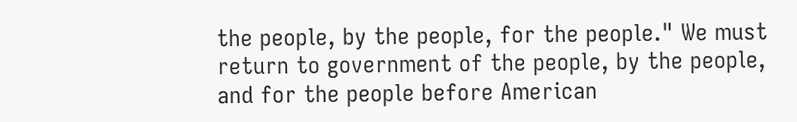the people, by the people, for the people." We must return to government of the people, by the people, and for the people before American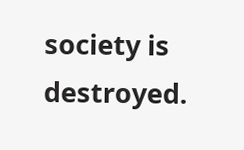society is destroyed.